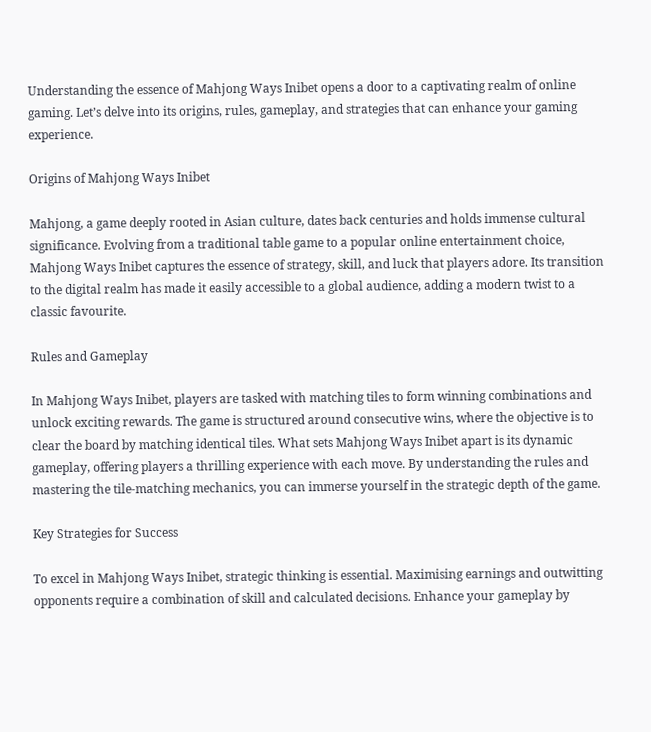Understanding the essence of Mahjong Ways Inibet opens a door to a captivating realm of online gaming. Let’s delve into its origins, rules, gameplay, and strategies that can enhance your gaming experience.

Origins of Mahjong Ways Inibet

Mahjong, a game deeply rooted in Asian culture, dates back centuries and holds immense cultural significance. Evolving from a traditional table game to a popular online entertainment choice, Mahjong Ways Inibet captures the essence of strategy, skill, and luck that players adore. Its transition to the digital realm has made it easily accessible to a global audience, adding a modern twist to a classic favourite.

Rules and Gameplay

In Mahjong Ways Inibet, players are tasked with matching tiles to form winning combinations and unlock exciting rewards. The game is structured around consecutive wins, where the objective is to clear the board by matching identical tiles. What sets Mahjong Ways Inibet apart is its dynamic gameplay, offering players a thrilling experience with each move. By understanding the rules and mastering the tile-matching mechanics, you can immerse yourself in the strategic depth of the game.

Key Strategies for Success

To excel in Mahjong Ways Inibet, strategic thinking is essential. Maximising earnings and outwitting opponents require a combination of skill and calculated decisions. Enhance your gameplay by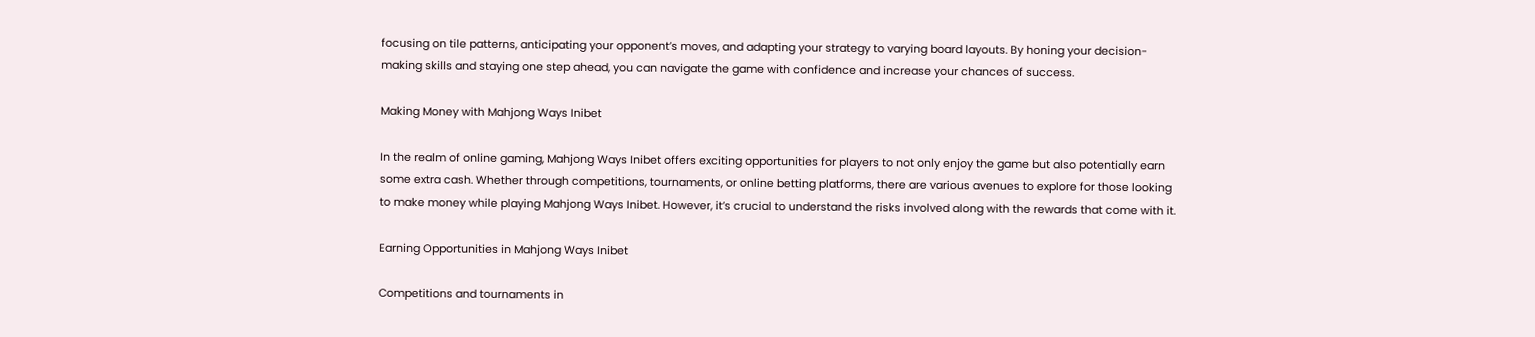focusing on tile patterns, anticipating your opponent’s moves, and adapting your strategy to varying board layouts. By honing your decision-making skills and staying one step ahead, you can navigate the game with confidence and increase your chances of success.

Making Money with Mahjong Ways Inibet

In the realm of online gaming, Mahjong Ways Inibet offers exciting opportunities for players to not only enjoy the game but also potentially earn some extra cash. Whether through competitions, tournaments, or online betting platforms, there are various avenues to explore for those looking to make money while playing Mahjong Ways Inibet. However, it’s crucial to understand the risks involved along with the rewards that come with it.

Earning Opportunities in Mahjong Ways Inibet

Competitions and tournaments in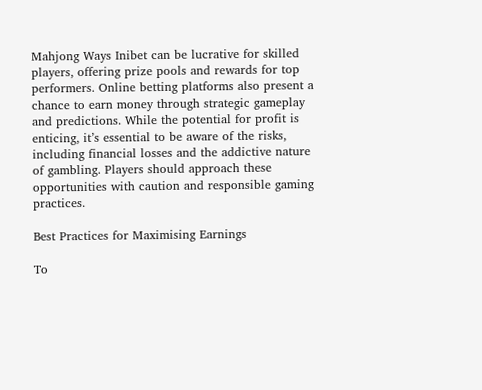Mahjong Ways Inibet can be lucrative for skilled players, offering prize pools and rewards for top performers. Online betting platforms also present a chance to earn money through strategic gameplay and predictions. While the potential for profit is enticing, it’s essential to be aware of the risks, including financial losses and the addictive nature of gambling. Players should approach these opportunities with caution and responsible gaming practices.

Best Practices for Maximising Earnings

To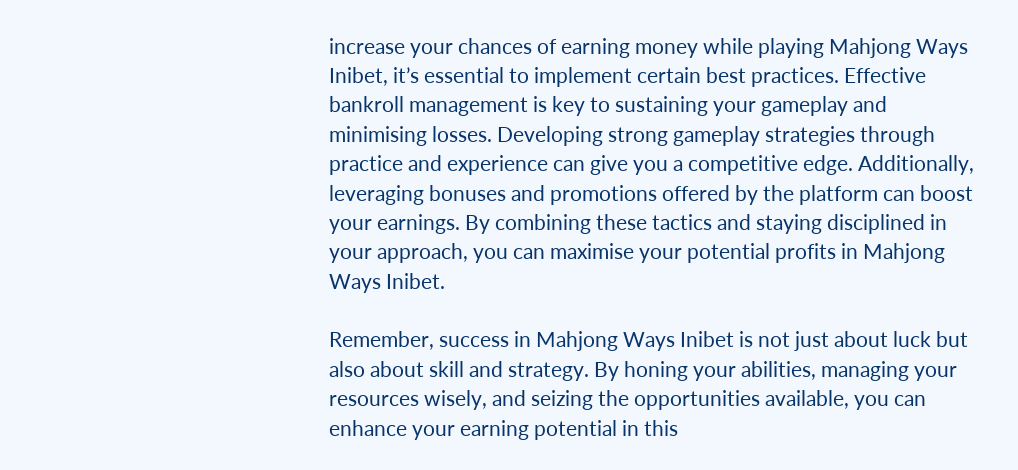increase your chances of earning money while playing Mahjong Ways Inibet, it’s essential to implement certain best practices. Effective bankroll management is key to sustaining your gameplay and minimising losses. Developing strong gameplay strategies through practice and experience can give you a competitive edge. Additionally, leveraging bonuses and promotions offered by the platform can boost your earnings. By combining these tactics and staying disciplined in your approach, you can maximise your potential profits in Mahjong Ways Inibet.

Remember, success in Mahjong Ways Inibet is not just about luck but also about skill and strategy. By honing your abilities, managing your resources wisely, and seizing the opportunities available, you can enhance your earning potential in this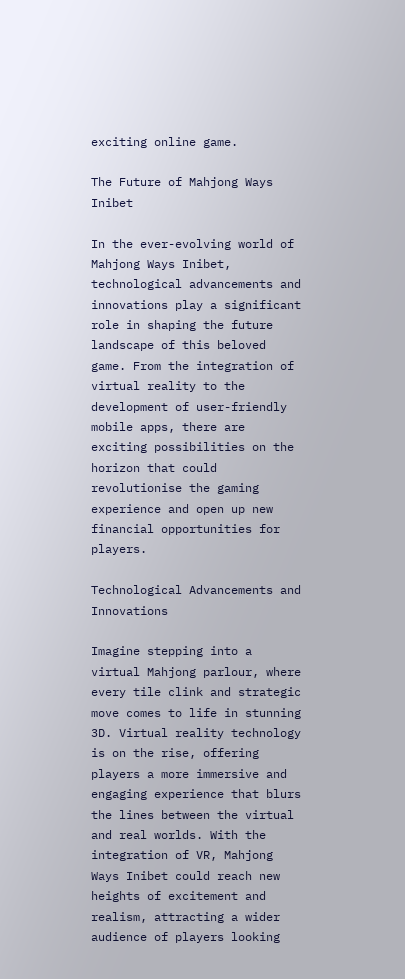exciting online game.

The Future of Mahjong Ways Inibet

In the ever-evolving world of Mahjong Ways Inibet, technological advancements and innovations play a significant role in shaping the future landscape of this beloved game. From the integration of virtual reality to the development of user-friendly mobile apps, there are exciting possibilities on the horizon that could revolutionise the gaming experience and open up new financial opportunities for players.

Technological Advancements and Innovations

Imagine stepping into a virtual Mahjong parlour, where every tile clink and strategic move comes to life in stunning 3D. Virtual reality technology is on the rise, offering players a more immersive and engaging experience that blurs the lines between the virtual and real worlds. With the integration of VR, Mahjong Ways Inibet could reach new heights of excitement and realism, attracting a wider audience of players looking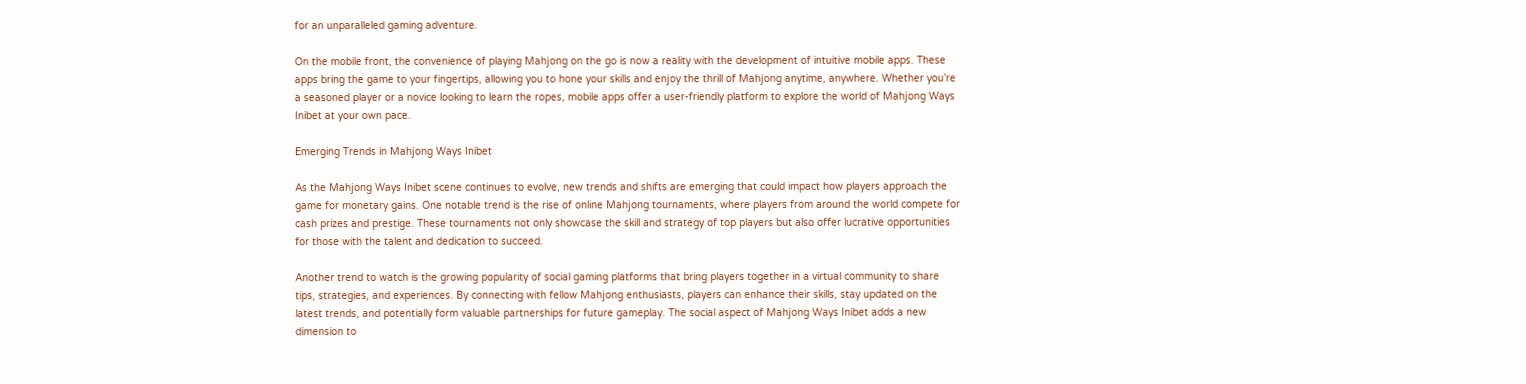for an unparalleled gaming adventure.

On the mobile front, the convenience of playing Mahjong on the go is now a reality with the development of intuitive mobile apps. These apps bring the game to your fingertips, allowing you to hone your skills and enjoy the thrill of Mahjong anytime, anywhere. Whether you’re a seasoned player or a novice looking to learn the ropes, mobile apps offer a user-friendly platform to explore the world of Mahjong Ways Inibet at your own pace.

Emerging Trends in Mahjong Ways Inibet

As the Mahjong Ways Inibet scene continues to evolve, new trends and shifts are emerging that could impact how players approach the game for monetary gains. One notable trend is the rise of online Mahjong tournaments, where players from around the world compete for cash prizes and prestige. These tournaments not only showcase the skill and strategy of top players but also offer lucrative opportunities for those with the talent and dedication to succeed.

Another trend to watch is the growing popularity of social gaming platforms that bring players together in a virtual community to share tips, strategies, and experiences. By connecting with fellow Mahjong enthusiasts, players can enhance their skills, stay updated on the latest trends, and potentially form valuable partnerships for future gameplay. The social aspect of Mahjong Ways Inibet adds a new dimension to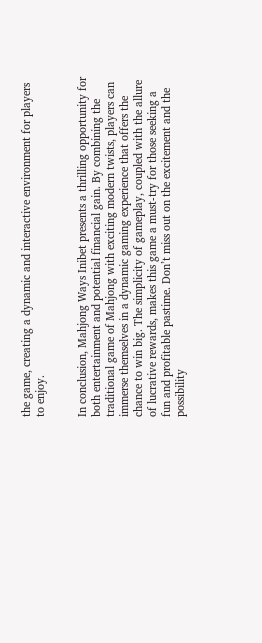the game, creating a dynamic and interactive environment for players to enjoy.


In conclusion, Mahjong Ways Inibet presents a thrilling opportunity for both entertainment and potential financial gain. By combining the traditional game of Mahjong with exciting modern twists, players can immerse themselves in a dynamic gaming experience that offers the chance to win big. The simplicity of gameplay, coupled with the allure of lucrative rewards, makes this game a must-try for those seeking a fun and profitable pastime. Don’t miss out on the excitement and the possibility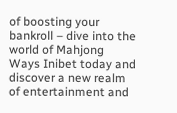of boosting your bankroll – dive into the world of Mahjong Ways Inibet today and discover a new realm of entertainment and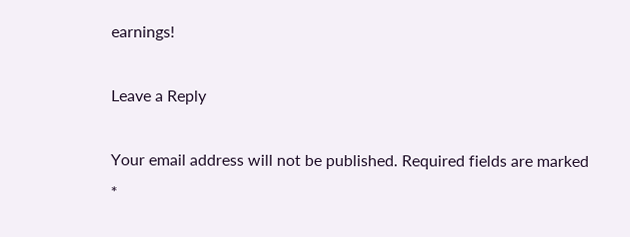earnings!

Leave a Reply

Your email address will not be published. Required fields are marked *